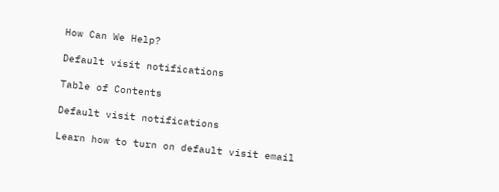How Can We Help?

Default visit notifications

Table of Contents

Default visit notifications

Learn how to turn on default visit email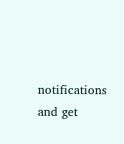notifications and get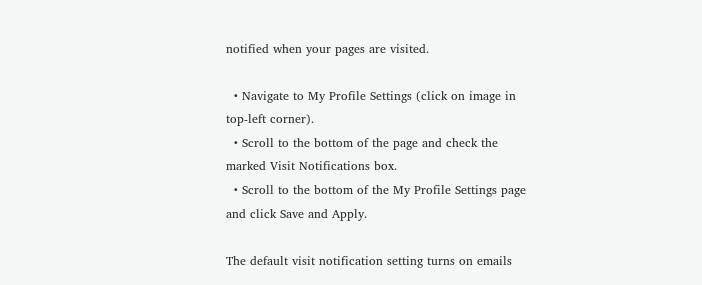notified when your pages are visited.

  • Navigate to My Profile Settings (click on image in top-left corner).
  • Scroll to the bottom of the page and check the marked Visit Notifications box.
  • Scroll to the bottom of the My Profile Settings page and click Save and Apply.

The default visit notification setting turns on emails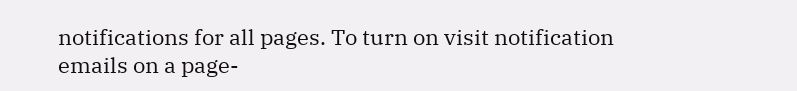notifications for all pages. To turn on visit notification emails on a page-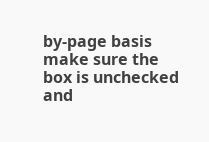by-page basis make sure the box is unchecked and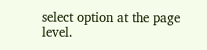select option at the page level.